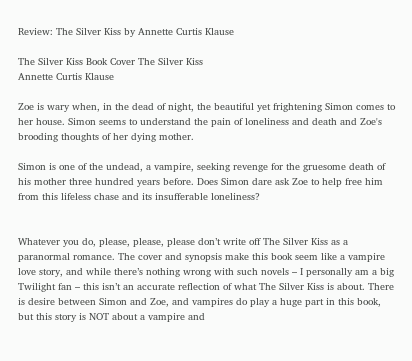Review: The Silver Kiss by Annette Curtis Klause

The Silver Kiss Book Cover The Silver Kiss
Annette Curtis Klause

Zoe is wary when, in the dead of night, the beautiful yet frightening Simon comes to her house. Simon seems to understand the pain of loneliness and death and Zoe's brooding thoughts of her dying mother.

Simon is one of the undead, a vampire, seeking revenge for the gruesome death of his mother three hundred years before. Does Simon dare ask Zoe to help free him from this lifeless chase and its insufferable loneliness?


Whatever you do, please, please, please don’t write off The Silver Kiss as a paranormal romance. The cover and synopsis make this book seem like a vampire love story, and while there’s nothing wrong with such novels – I personally am a big Twilight fan – this isn’t an accurate reflection of what The Silver Kiss is about. There is desire between Simon and Zoe, and vampires do play a huge part in this book, but this story is NOT about a vampire and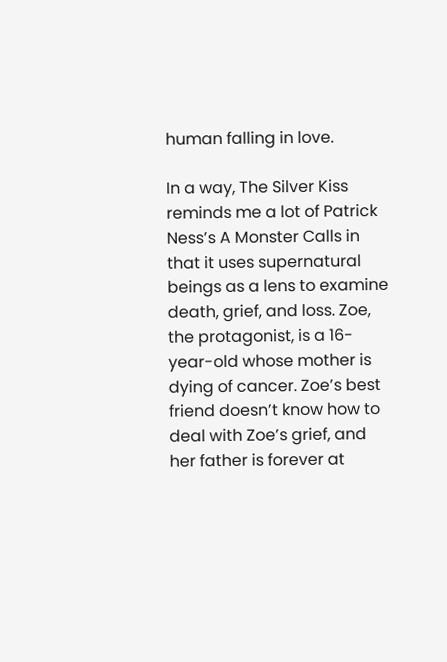human falling in love.

In a way, The Silver Kiss reminds me a lot of Patrick Ness’s A Monster Calls in that it uses supernatural beings as a lens to examine death, grief, and loss. Zoe, the protagonist, is a 16-year-old whose mother is dying of cancer. Zoe’s best friend doesn’t know how to deal with Zoe’s grief, and her father is forever at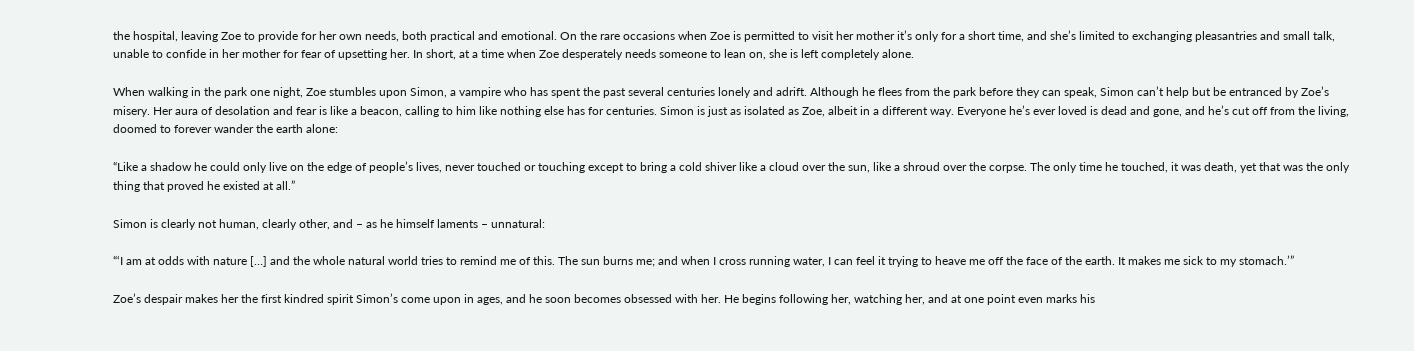the hospital, leaving Zoe to provide for her own needs, both practical and emotional. On the rare occasions when Zoe is permitted to visit her mother it’s only for a short time, and she’s limited to exchanging pleasantries and small talk, unable to confide in her mother for fear of upsetting her. In short, at a time when Zoe desperately needs someone to lean on, she is left completely alone.

When walking in the park one night, Zoe stumbles upon Simon, a vampire who has spent the past several centuries lonely and adrift. Although he flees from the park before they can speak, Simon can’t help but be entranced by Zoe’s misery. Her aura of desolation and fear is like a beacon, calling to him like nothing else has for centuries. Simon is just as isolated as Zoe, albeit in a different way. Everyone he’s ever loved is dead and gone, and he’s cut off from the living, doomed to forever wander the earth alone:

“Like a shadow he could only live on the edge of people’s lives, never touched or touching except to bring a cold shiver like a cloud over the sun, like a shroud over the corpse. The only time he touched, it was death, yet that was the only thing that proved he existed at all.”

Simon is clearly not human, clearly other, and – as he himself laments – unnatural:

“‘I am at odds with nature […] and the whole natural world tries to remind me of this. The sun burns me; and when I cross running water, I can feel it trying to heave me off the face of the earth. It makes me sick to my stomach.’”

Zoe’s despair makes her the first kindred spirit Simon’s come upon in ages, and he soon becomes obsessed with her. He begins following her, watching her, and at one point even marks his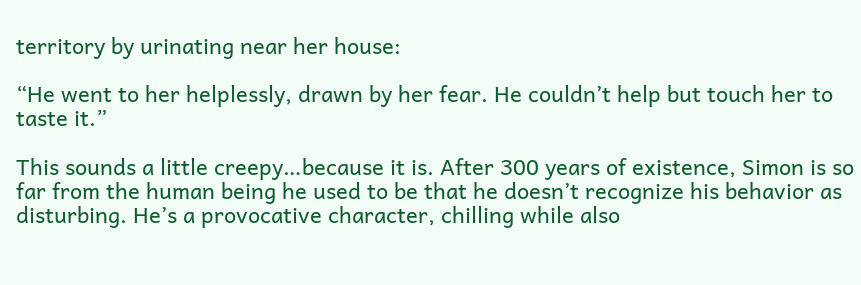territory by urinating near her house:

“He went to her helplessly, drawn by her fear. He couldn’t help but touch her to taste it.”

This sounds a little creepy…because it is. After 300 years of existence, Simon is so far from the human being he used to be that he doesn’t recognize his behavior as disturbing. He’s a provocative character, chilling while also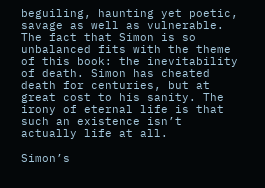beguiling, haunting yet poetic, savage as well as vulnerable. The fact that Simon is so unbalanced fits with the theme of this book: the inevitability of death. Simon has cheated death for centuries, but at great cost to his sanity. The irony of eternal life is that such an existence isn’t actually life at all.

Simon’s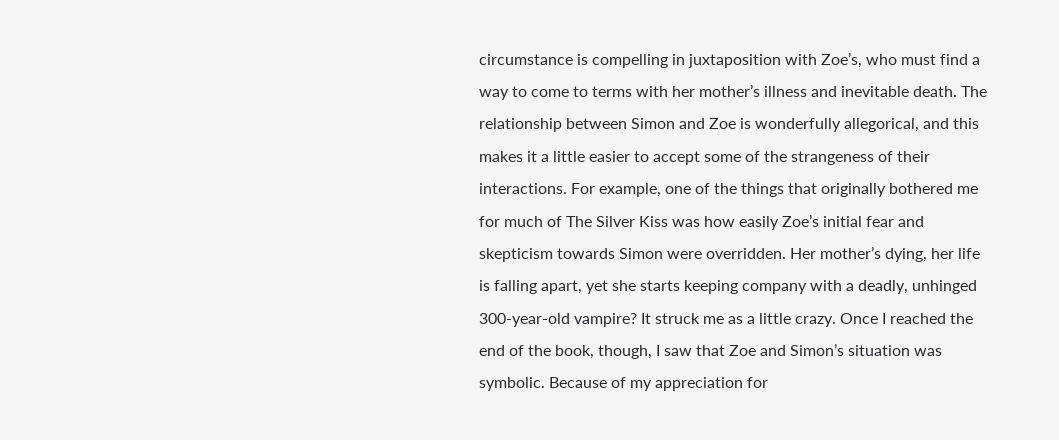circumstance is compelling in juxtaposition with Zoe’s, who must find a way to come to terms with her mother’s illness and inevitable death. The relationship between Simon and Zoe is wonderfully allegorical, and this makes it a little easier to accept some of the strangeness of their interactions. For example, one of the things that originally bothered me for much of The Silver Kiss was how easily Zoe’s initial fear and skepticism towards Simon were overridden. Her mother’s dying, her life is falling apart, yet she starts keeping company with a deadly, unhinged 300-year-old vampire? It struck me as a little crazy. Once I reached the end of the book, though, I saw that Zoe and Simon’s situation was symbolic. Because of my appreciation for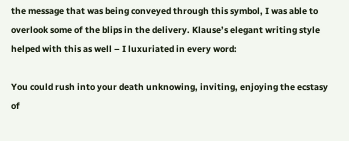the message that was being conveyed through this symbol, I was able to overlook some of the blips in the delivery. Klause’s elegant writing style helped with this as well – I luxuriated in every word:

You could rush into your death unknowing, inviting, enjoying the ecstasy of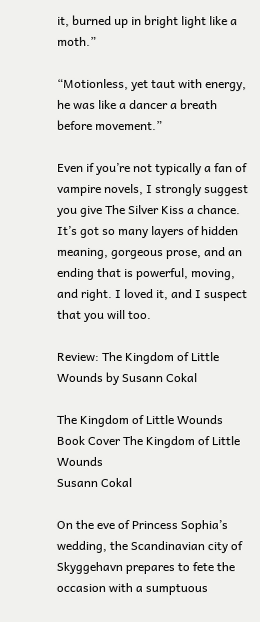it, burned up in bright light like a moth.”

“Motionless, yet taut with energy, he was like a dancer a breath before movement.”

Even if you’re not typically a fan of vampire novels, I strongly suggest you give The Silver Kiss a chance. It’s got so many layers of hidden meaning, gorgeous prose, and an ending that is powerful, moving, and right. I loved it, and I suspect that you will too.

Review: The Kingdom of Little Wounds by Susann Cokal

The Kingdom of Little Wounds Book Cover The Kingdom of Little Wounds
Susann Cokal

On the eve of Princess Sophia’s wedding, the Scandinavian city of Skyggehavn prepares to fete the occasion with a sumptuous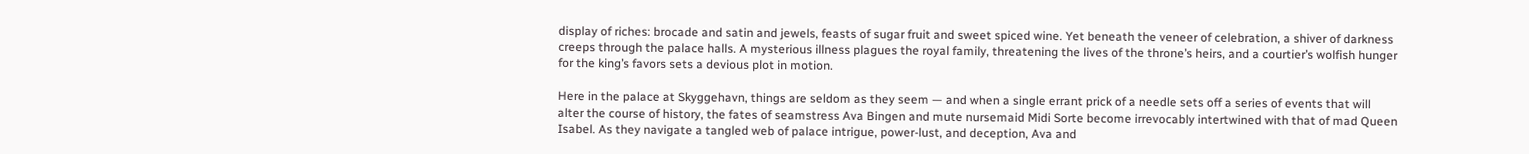display of riches: brocade and satin and jewels, feasts of sugar fruit and sweet spiced wine. Yet beneath the veneer of celebration, a shiver of darkness creeps through the palace halls. A mysterious illness plagues the royal family, threatening the lives of the throne’s heirs, and a courtier’s wolfish hunger for the king’s favors sets a devious plot in motion.

Here in the palace at Skyggehavn, things are seldom as they seem — and when a single errant prick of a needle sets off a series of events that will alter the course of history, the fates of seamstress Ava Bingen and mute nursemaid Midi Sorte become irrevocably intertwined with that of mad Queen Isabel. As they navigate a tangled web of palace intrigue, power-lust, and deception, Ava and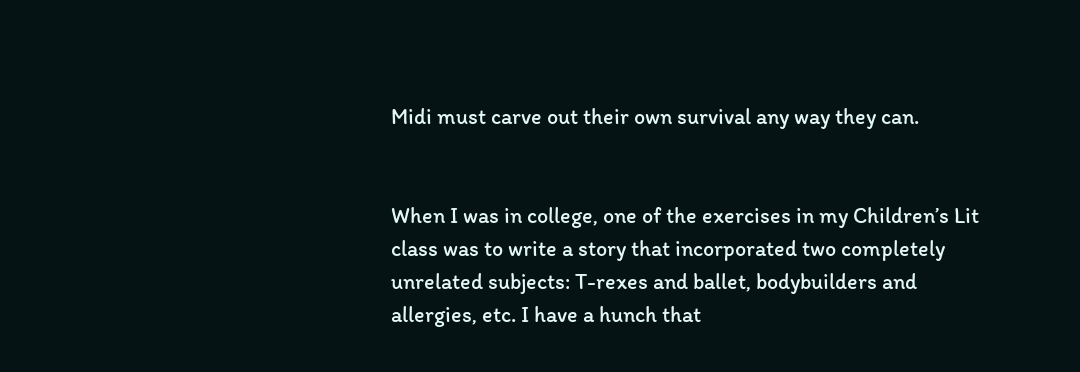Midi must carve out their own survival any way they can.


When I was in college, one of the exercises in my Children’s Lit class was to write a story that incorporated two completely unrelated subjects: T-rexes and ballet, bodybuilders and allergies, etc. I have a hunch that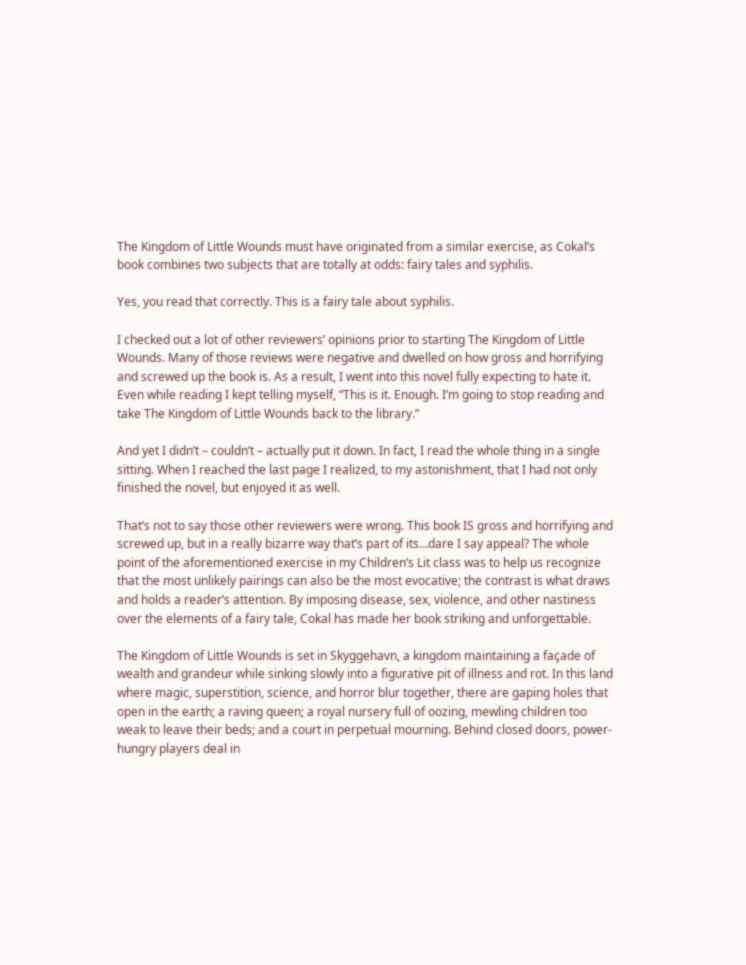The Kingdom of Little Wounds must have originated from a similar exercise, as Cokal’s book combines two subjects that are totally at odds: fairy tales and syphilis.

Yes, you read that correctly. This is a fairy tale about syphilis.

I checked out a lot of other reviewers’ opinions prior to starting The Kingdom of Little Wounds. Many of those reviews were negative and dwelled on how gross and horrifying and screwed up the book is. As a result, I went into this novel fully expecting to hate it. Even while reading I kept telling myself, “This is it. Enough. I’m going to stop reading and take The Kingdom of Little Wounds back to the library.”

And yet I didn’t – couldn’t – actually put it down. In fact, I read the whole thing in a single sitting. When I reached the last page I realized, to my astonishment, that I had not only finished the novel, but enjoyed it as well.

That’s not to say those other reviewers were wrong. This book IS gross and horrifying and screwed up, but in a really bizarre way that’s part of its…dare I say appeal? The whole point of the aforementioned exercise in my Children’s Lit class was to help us recognize that the most unlikely pairings can also be the most evocative; the contrast is what draws and holds a reader’s attention. By imposing disease, sex, violence, and other nastiness over the elements of a fairy tale, Cokal has made her book striking and unforgettable.

The Kingdom of Little Wounds is set in Skyggehavn, a kingdom maintaining a façade of wealth and grandeur while sinking slowly into a figurative pit of illness and rot. In this land where magic, superstition, science, and horror blur together, there are gaping holes that open in the earth; a raving queen; a royal nursery full of oozing, mewling children too weak to leave their beds; and a court in perpetual mourning. Behind closed doors, power-hungry players deal in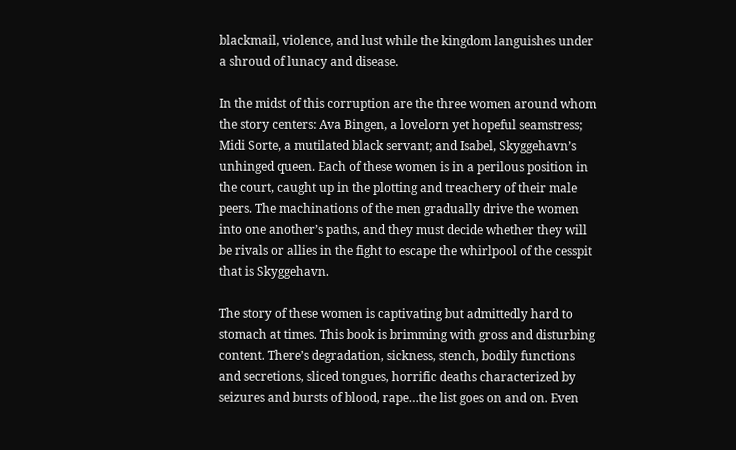blackmail, violence, and lust while the kingdom languishes under a shroud of lunacy and disease.

In the midst of this corruption are the three women around whom the story centers: Ava Bingen, a lovelorn yet hopeful seamstress; Midi Sorte, a mutilated black servant; and Isabel, Skyggehavn’s unhinged queen. Each of these women is in a perilous position in the court, caught up in the plotting and treachery of their male peers. The machinations of the men gradually drive the women into one another’s paths, and they must decide whether they will be rivals or allies in the fight to escape the whirlpool of the cesspit that is Skyggehavn.

The story of these women is captivating but admittedly hard to stomach at times. This book is brimming with gross and disturbing content. There’s degradation, sickness, stench, bodily functions and secretions, sliced tongues, horrific deaths characterized by seizures and bursts of blood, rape…the list goes on and on. Even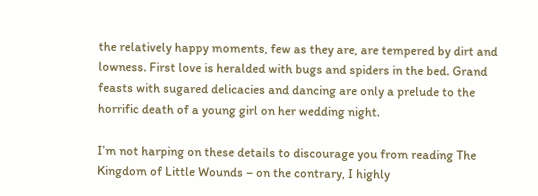the relatively happy moments, few as they are, are tempered by dirt and lowness. First love is heralded with bugs and spiders in the bed. Grand feasts with sugared delicacies and dancing are only a prelude to the horrific death of a young girl on her wedding night.

I’m not harping on these details to discourage you from reading The Kingdom of Little Wounds – on the contrary, I highly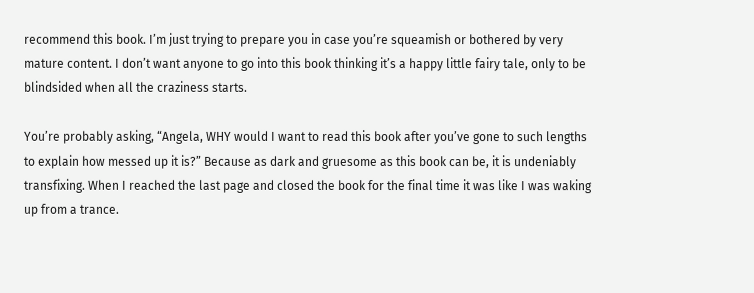recommend this book. I’m just trying to prepare you in case you’re squeamish or bothered by very mature content. I don’t want anyone to go into this book thinking it’s a happy little fairy tale, only to be blindsided when all the craziness starts.

You’re probably asking, “Angela, WHY would I want to read this book after you’ve gone to such lengths to explain how messed up it is?” Because as dark and gruesome as this book can be, it is undeniably transfixing. When I reached the last page and closed the book for the final time it was like I was waking up from a trance.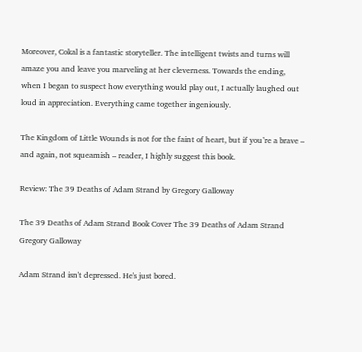Moreover, Cokal is a fantastic storyteller. The intelligent twists and turns will amaze you and leave you marveling at her cleverness. Towards the ending, when I began to suspect how everything would play out, I actually laughed out loud in appreciation. Everything came together ingeniously.

The Kingdom of Little Wounds is not for the faint of heart, but if you’re a brave – and again, not squeamish – reader, I highly suggest this book.

Review: The 39 Deaths of Adam Strand by Gregory Galloway

The 39 Deaths of Adam Strand Book Cover The 39 Deaths of Adam Strand
Gregory Galloway

Adam Strand isn't depressed. He's just bored.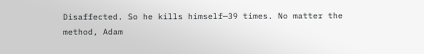Disaffected. So he kills himself—39 times. No matter the method, Adam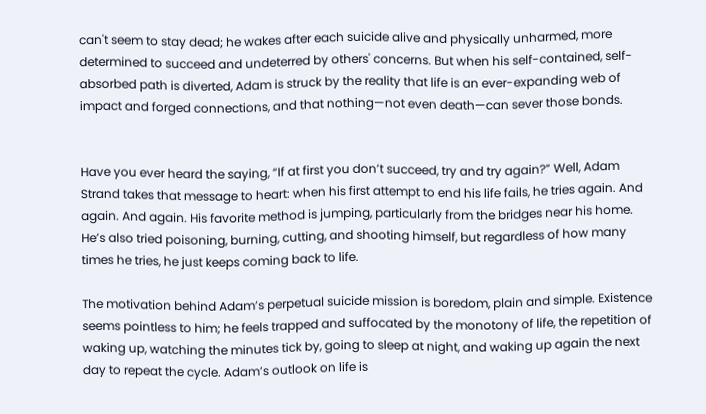can't seem to stay dead; he wakes after each suicide alive and physically unharmed, more determined to succeed and undeterred by others' concerns. But when his self-contained, self-absorbed path is diverted, Adam is struck by the reality that life is an ever-expanding web of impact and forged connections, and that nothing—not even death—can sever those bonds.


Have you ever heard the saying, “If at first you don’t succeed, try and try again?” Well, Adam Strand takes that message to heart: when his first attempt to end his life fails, he tries again. And again. And again. His favorite method is jumping, particularly from the bridges near his home. He’s also tried poisoning, burning, cutting, and shooting himself, but regardless of how many times he tries, he just keeps coming back to life.

The motivation behind Adam’s perpetual suicide mission is boredom, plain and simple. Existence seems pointless to him; he feels trapped and suffocated by the monotony of life, the repetition of waking up, watching the minutes tick by, going to sleep at night, and waking up again the next day to repeat the cycle. Adam’s outlook on life is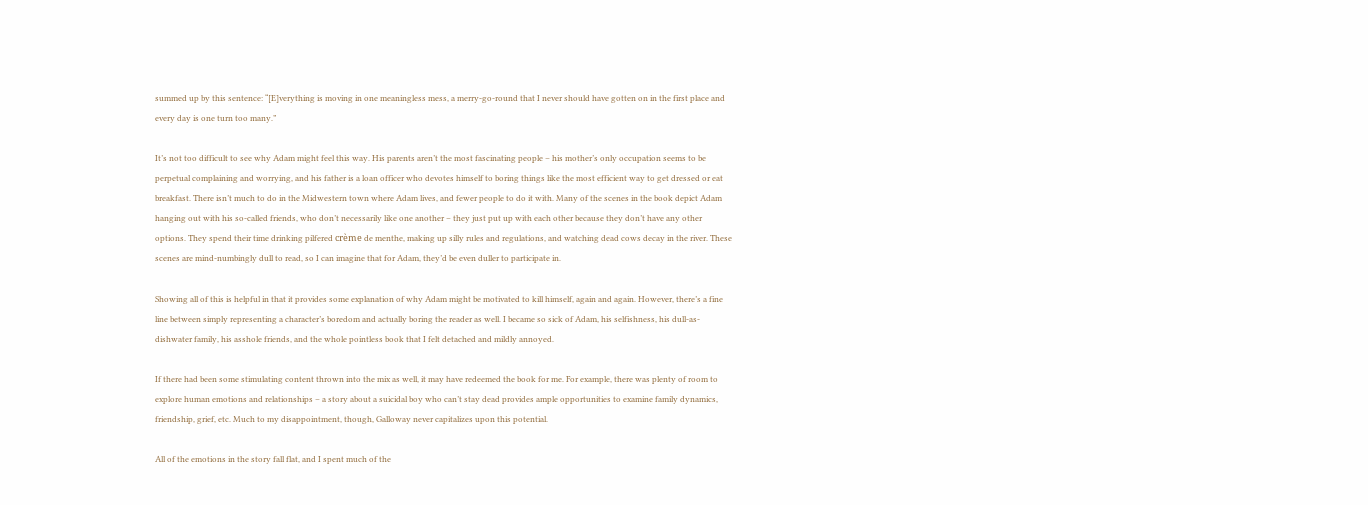summed up by this sentence: “[E]verything is moving in one meaningless mess, a merry-go-round that I never should have gotten on in the first place and every day is one turn too many.”

It’s not too difficult to see why Adam might feel this way. His parents aren’t the most fascinating people – his mother’s only occupation seems to be perpetual complaining and worrying, and his father is a loan officer who devotes himself to boring things like the most efficient way to get dressed or eat breakfast. There isn’t much to do in the Midwestern town where Adam lives, and fewer people to do it with. Many of the scenes in the book depict Adam hanging out with his so-called friends, who don’t necessarily like one another – they just put up with each other because they don’t have any other options. They spend their time drinking pilfered crème de menthe, making up silly rules and regulations, and watching dead cows decay in the river. These scenes are mind-numbingly dull to read, so I can imagine that for Adam, they’d be even duller to participate in.

Showing all of this is helpful in that it provides some explanation of why Adam might be motivated to kill himself, again and again. However, there’s a fine line between simply representing a character’s boredom and actually boring the reader as well. I became so sick of Adam, his selfishness, his dull-as-dishwater family, his asshole friends, and the whole pointless book that I felt detached and mildly annoyed.

If there had been some stimulating content thrown into the mix as well, it may have redeemed the book for me. For example, there was plenty of room to explore human emotions and relationships – a story about a suicidal boy who can’t stay dead provides ample opportunities to examine family dynamics, friendship, grief, etc. Much to my disappointment, though, Galloway never capitalizes upon this potential.

All of the emotions in the story fall flat, and I spent much of the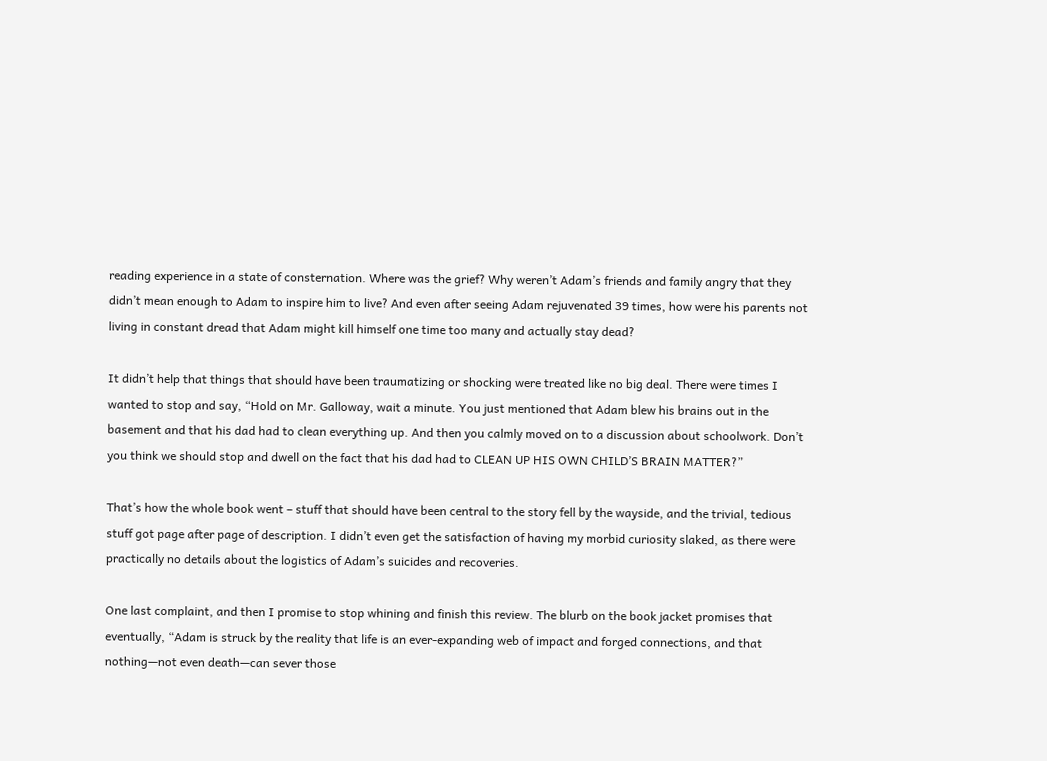reading experience in a state of consternation. Where was the grief? Why weren’t Adam’s friends and family angry that they didn’t mean enough to Adam to inspire him to live? And even after seeing Adam rejuvenated 39 times, how were his parents not living in constant dread that Adam might kill himself one time too many and actually stay dead?

It didn’t help that things that should have been traumatizing or shocking were treated like no big deal. There were times I wanted to stop and say, “Hold on Mr. Galloway, wait a minute. You just mentioned that Adam blew his brains out in the basement and that his dad had to clean everything up. And then you calmly moved on to a discussion about schoolwork. Don’t you think we should stop and dwell on the fact that his dad had to CLEAN UP HIS OWN CHILD’S BRAIN MATTER?”

That’s how the whole book went – stuff that should have been central to the story fell by the wayside, and the trivial, tedious stuff got page after page of description. I didn’t even get the satisfaction of having my morbid curiosity slaked, as there were practically no details about the logistics of Adam’s suicides and recoveries.

One last complaint, and then I promise to stop whining and finish this review. The blurb on the book jacket promises that eventually, “Adam is struck by the reality that life is an ever-expanding web of impact and forged connections, and that nothing—not even death—can sever those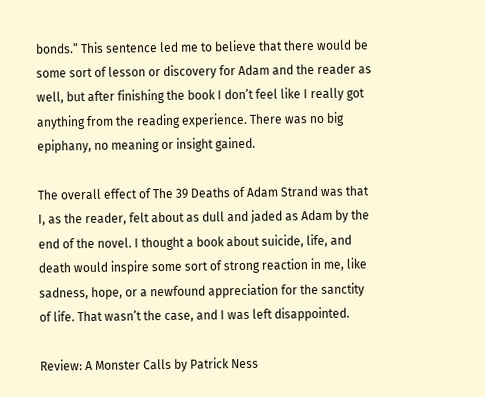bonds.” This sentence led me to believe that there would be some sort of lesson or discovery for Adam and the reader as well, but after finishing the book I don’t feel like I really got anything from the reading experience. There was no big epiphany, no meaning or insight gained.

The overall effect of The 39 Deaths of Adam Strand was that I, as the reader, felt about as dull and jaded as Adam by the end of the novel. I thought a book about suicide, life, and death would inspire some sort of strong reaction in me, like sadness, hope, or a newfound appreciation for the sanctity of life. That wasn’t the case, and I was left disappointed.

Review: A Monster Calls by Patrick Ness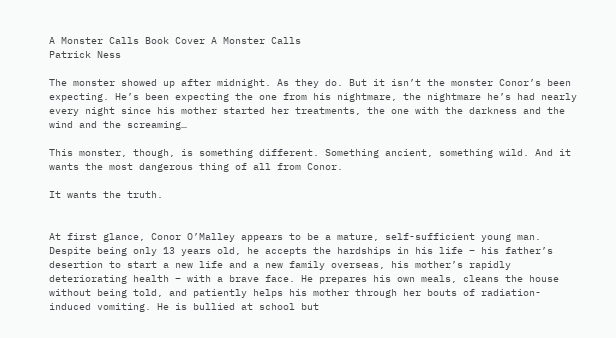A Monster Calls Book Cover A Monster Calls
Patrick Ness

The monster showed up after midnight. As they do. But it isn’t the monster Conor’s been expecting. He’s been expecting the one from his nightmare, the nightmare he’s had nearly every night since his mother started her treatments, the one with the darkness and the wind and the screaming…

This monster, though, is something different. Something ancient, something wild. And it wants the most dangerous thing of all from Conor.

It wants the truth.


At first glance, Conor O’Malley appears to be a mature, self-sufficient young man. Despite being only 13 years old, he accepts the hardships in his life – his father’s desertion to start a new life and a new family overseas, his mother’s rapidly deteriorating health – with a brave face. He prepares his own meals, cleans the house without being told, and patiently helps his mother through her bouts of radiation-induced vomiting. He is bullied at school but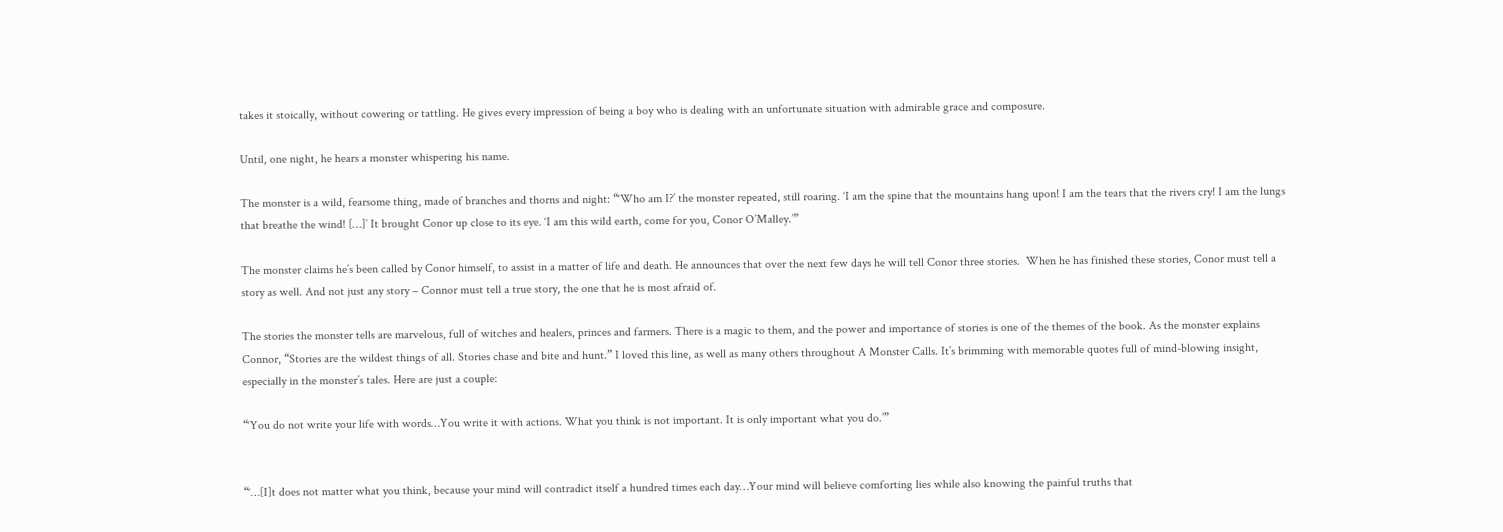takes it stoically, without cowering or tattling. He gives every impression of being a boy who is dealing with an unfortunate situation with admirable grace and composure.

Until, one night, he hears a monster whispering his name.

The monster is a wild, fearsome thing, made of branches and thorns and night: “‘Who am I?’ the monster repeated, still roaring. ‘I am the spine that the mountains hang upon! I am the tears that the rivers cry! I am the lungs that breathe the wind! […]’ It brought Conor up close to its eye. ‘I am this wild earth, come for you, Conor O’Malley.’”

The monster claims he’s been called by Conor himself, to assist in a matter of life and death. He announces that over the next few days he will tell Conor three stories.  When he has finished these stories, Conor must tell a story as well. And not just any story – Connor must tell a true story, the one that he is most afraid of.

The stories the monster tells are marvelous, full of witches and healers, princes and farmers. There is a magic to them, and the power and importance of stories is one of the themes of the book. As the monster explains Connor, “Stories are the wildest things of all. Stories chase and bite and hunt.” I loved this line, as well as many others throughout A Monster Calls. It’s brimming with memorable quotes full of mind-blowing insight, especially in the monster’s tales. Here are just a couple:

“‘You do not write your life with words…You write it with actions. What you think is not important. It is only important what you do.’”


“‘…[I]t does not matter what you think, because your mind will contradict itself a hundred times each day…Your mind will believe comforting lies while also knowing the painful truths that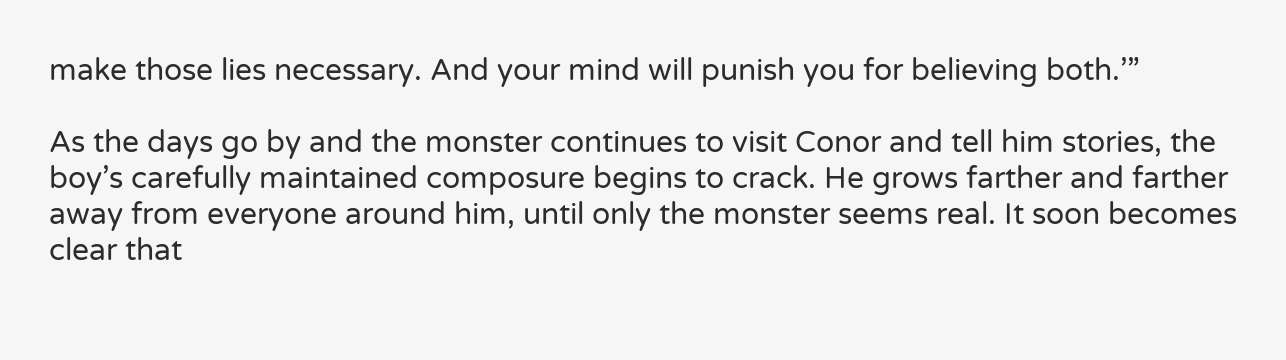make those lies necessary. And your mind will punish you for believing both.’”

As the days go by and the monster continues to visit Conor and tell him stories, the boy’s carefully maintained composure begins to crack. He grows farther and farther away from everyone around him, until only the monster seems real. It soon becomes clear that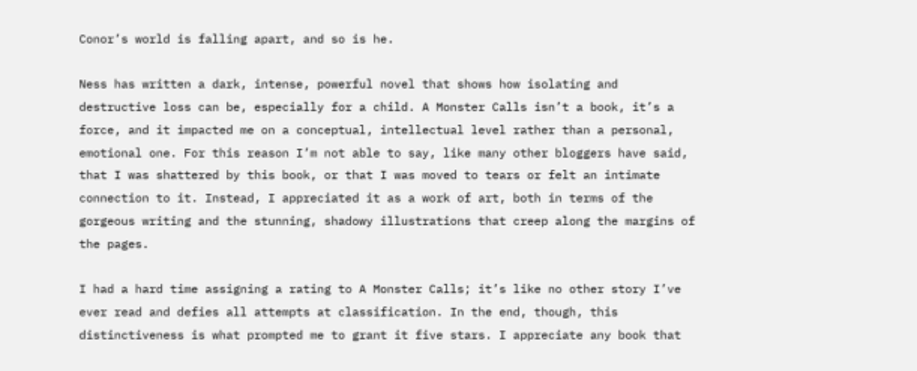Conor’s world is falling apart, and so is he.

Ness has written a dark, intense, powerful novel that shows how isolating and destructive loss can be, especially for a child. A Monster Calls isn’t a book, it’s a force, and it impacted me on a conceptual, intellectual level rather than a personal, emotional one. For this reason I’m not able to say, like many other bloggers have said, that I was shattered by this book, or that I was moved to tears or felt an intimate connection to it. Instead, I appreciated it as a work of art, both in terms of the gorgeous writing and the stunning, shadowy illustrations that creep along the margins of the pages.

I had a hard time assigning a rating to A Monster Calls; it’s like no other story I’ve ever read and defies all attempts at classification. In the end, though, this distinctiveness is what prompted me to grant it five stars. I appreciate any book that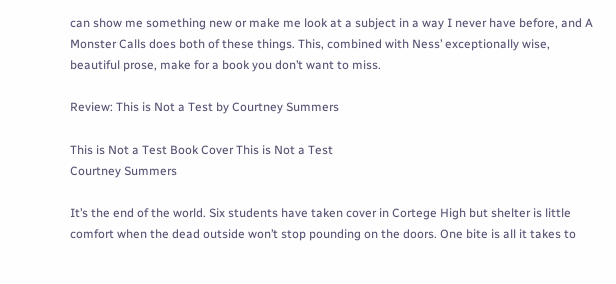can show me something new or make me look at a subject in a way I never have before, and A Monster Calls does both of these things. This, combined with Ness’ exceptionally wise, beautiful prose, make for a book you don’t want to miss.

Review: This is Not a Test by Courtney Summers

This is Not a Test Book Cover This is Not a Test
Courtney Summers

It’s the end of the world. Six students have taken cover in Cortege High but shelter is little comfort when the dead outside won’t stop pounding on the doors. One bite is all it takes to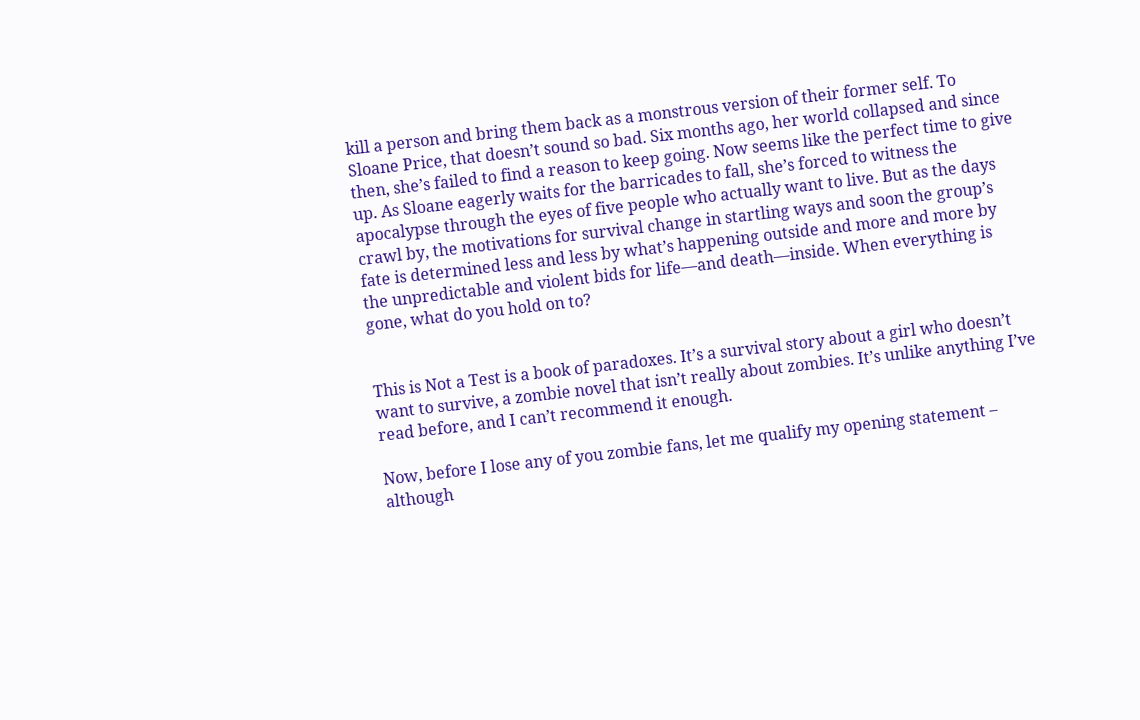kill a person and bring them back as a monstrous version of their former self. To Sloane Price, that doesn’t sound so bad. Six months ago, her world collapsed and since then, she’s failed to find a reason to keep going. Now seems like the perfect time to give up. As Sloane eagerly waits for the barricades to fall, she’s forced to witness the apocalypse through the eyes of five people who actually want to live. But as the days crawl by, the motivations for survival change in startling ways and soon the group’s fate is determined less and less by what’s happening outside and more and more by the unpredictable and violent bids for life—and death—inside. When everything is gone, what do you hold on to?


This is Not a Test is a book of paradoxes. It’s a survival story about a girl who doesn’t want to survive, a zombie novel that isn’t really about zombies. It’s unlike anything I’ve read before, and I can’t recommend it enough.

Now, before I lose any of you zombie fans, let me qualify my opening statement – although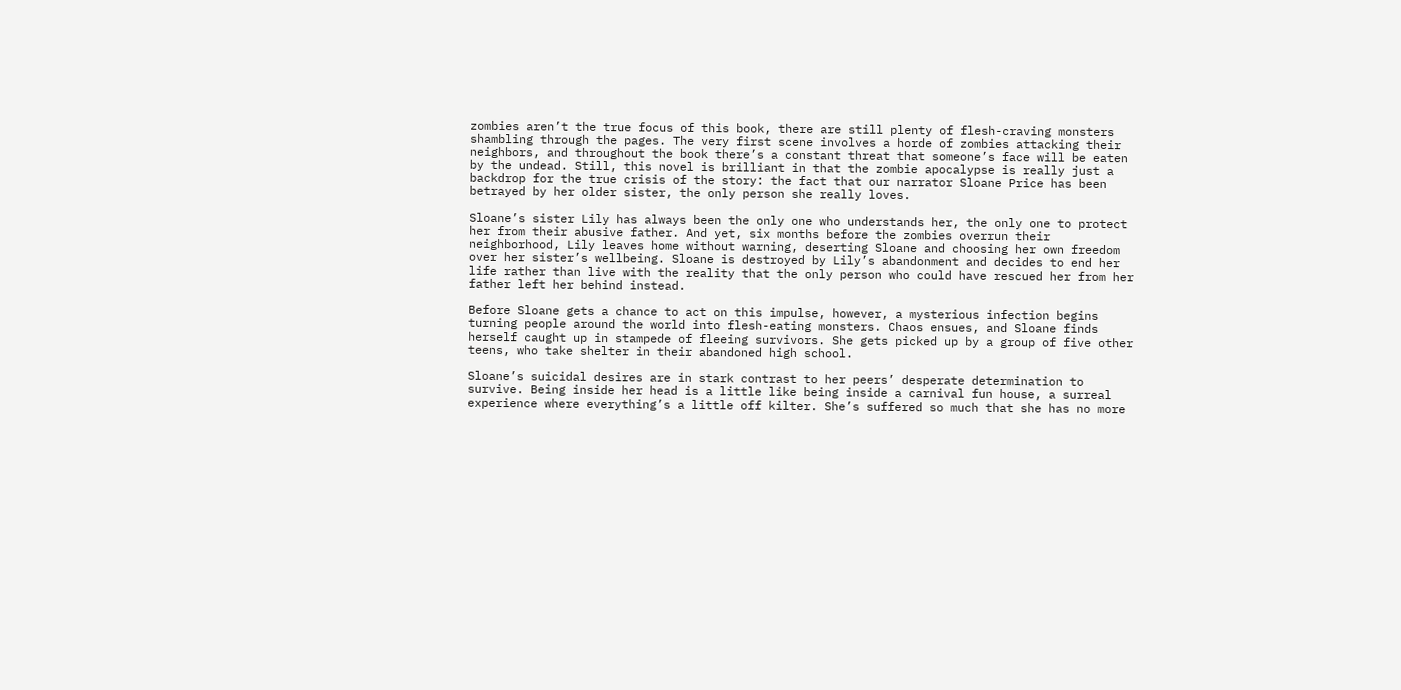zombies aren’t the true focus of this book, there are still plenty of flesh-craving monsters shambling through the pages. The very first scene involves a horde of zombies attacking their neighbors, and throughout the book there’s a constant threat that someone’s face will be eaten by the undead. Still, this novel is brilliant in that the zombie apocalypse is really just a backdrop for the true crisis of the story: the fact that our narrator Sloane Price has been betrayed by her older sister, the only person she really loves.

Sloane’s sister Lily has always been the only one who understands her, the only one to protect her from their abusive father. And yet, six months before the zombies overrun their neighborhood, Lily leaves home without warning, deserting Sloane and choosing her own freedom over her sister’s wellbeing. Sloane is destroyed by Lily’s abandonment and decides to end her life rather than live with the reality that the only person who could have rescued her from her father left her behind instead.

Before Sloane gets a chance to act on this impulse, however, a mysterious infection begins turning people around the world into flesh-eating monsters. Chaos ensues, and Sloane finds herself caught up in stampede of fleeing survivors. She gets picked up by a group of five other teens, who take shelter in their abandoned high school.

Sloane’s suicidal desires are in stark contrast to her peers’ desperate determination to survive. Being inside her head is a little like being inside a carnival fun house, a surreal experience where everything’s a little off kilter. She’s suffered so much that she has no more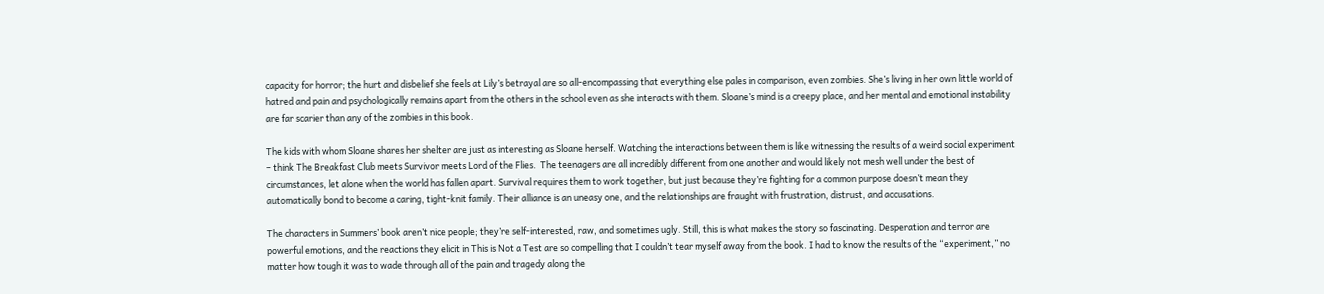capacity for horror; the hurt and disbelief she feels at Lily’s betrayal are so all-encompassing that everything else pales in comparison, even zombies. She’s living in her own little world of hatred and pain and psychologically remains apart from the others in the school even as she interacts with them. Sloane’s mind is a creepy place, and her mental and emotional instability are far scarier than any of the zombies in this book.

The kids with whom Sloane shares her shelter are just as interesting as Sloane herself. Watching the interactions between them is like witnessing the results of a weird social experiment – think The Breakfast Club meets Survivor meets Lord of the Flies.  The teenagers are all incredibly different from one another and would likely not mesh well under the best of circumstances, let alone when the world has fallen apart. Survival requires them to work together, but just because they’re fighting for a common purpose doesn’t mean they automatically bond to become a caring, tight-knit family. Their alliance is an uneasy one, and the relationships are fraught with frustration, distrust, and accusations.

The characters in Summers’ book aren’t nice people; they’re self-interested, raw, and sometimes ugly. Still, this is what makes the story so fascinating. Desperation and terror are powerful emotions, and the reactions they elicit in This is Not a Test are so compelling that I couldn’t tear myself away from the book. I had to know the results of the “experiment,” no matter how tough it was to wade through all of the pain and tragedy along the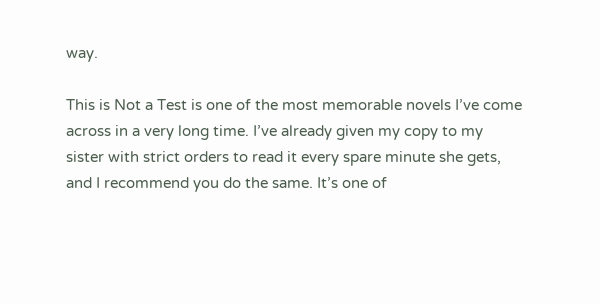way.

This is Not a Test is one of the most memorable novels I’ve come across in a very long time. I’ve already given my copy to my sister with strict orders to read it every spare minute she gets, and I recommend you do the same. It’s one of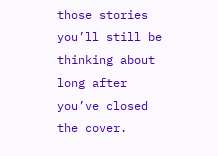those stories you’ll still be thinking about long after you’ve closed the cover.